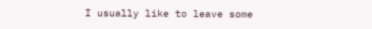I usually like to leave some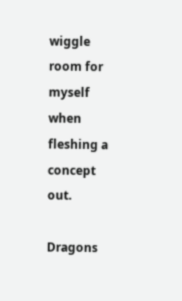wiggle room for myself when fleshing a concept out.

Dragons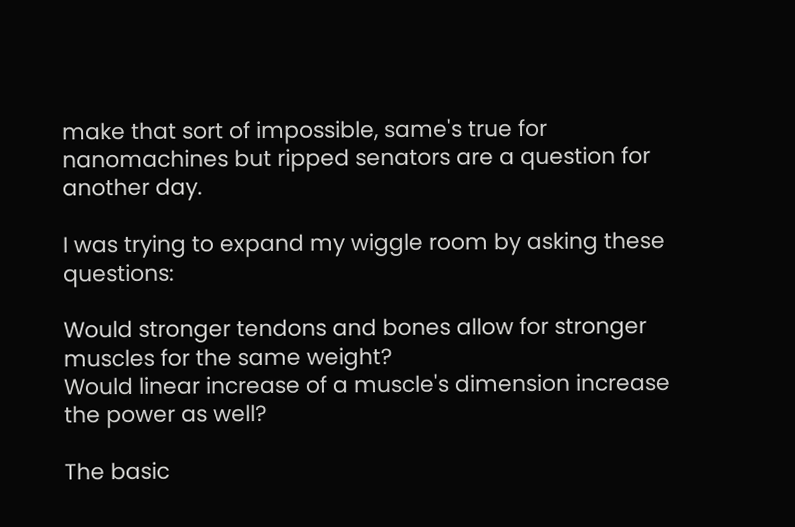make that sort of impossible, same's true for nanomachines but ripped senators are a question for another day.

I was trying to expand my wiggle room by asking these questions:

Would stronger tendons and bones allow for stronger muscles for the same weight?
Would linear increase of a muscle's dimension increase the power as well?

The basic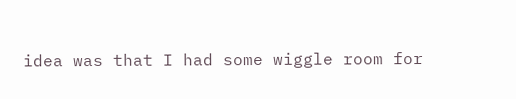idea was that I had some wiggle room for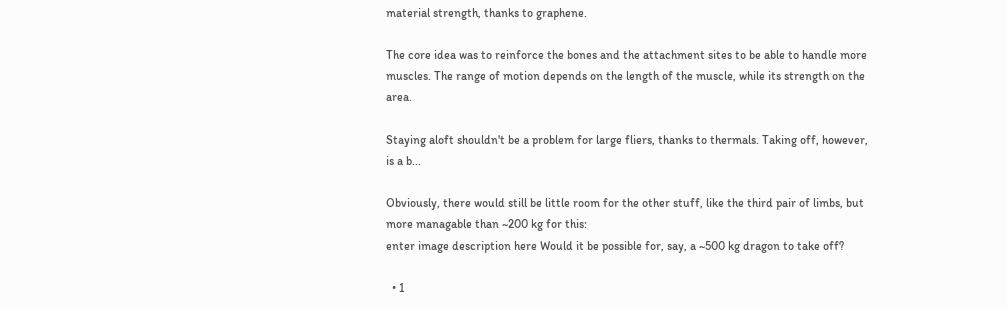material strength, thanks to graphene.

The core idea was to reinforce the bones and the attachment sites to be able to handle more muscles. The range of motion depends on the length of the muscle, while its strength on the area.

Staying aloft shouldn't be a problem for large fliers, thanks to thermals. Taking off, however, is a b...

Obviously, there would still be little room for the other stuff, like the third pair of limbs, but more managable than ~200 kg for this:
enter image description here Would it be possible for, say, a ~500 kg dragon to take off?

  • 1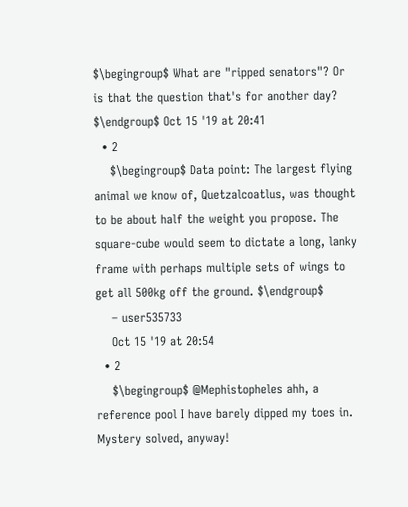$\begingroup$ What are "ripped senators"? Or is that the question that's for another day? $\endgroup$ Oct 15 '19 at 20:41
  • 2
    $\begingroup$ Data point: The largest flying animal we know of, Quetzalcoatlus, was thought to be about half the weight you propose. The square-cube would seem to dictate a long, lanky frame with perhaps multiple sets of wings to get all 500kg off the ground. $\endgroup$
    – user535733
    Oct 15 '19 at 20:54
  • 2
    $\begingroup$ @Mephistopheles ahh, a reference pool I have barely dipped my toes in. Mystery solved, anyway!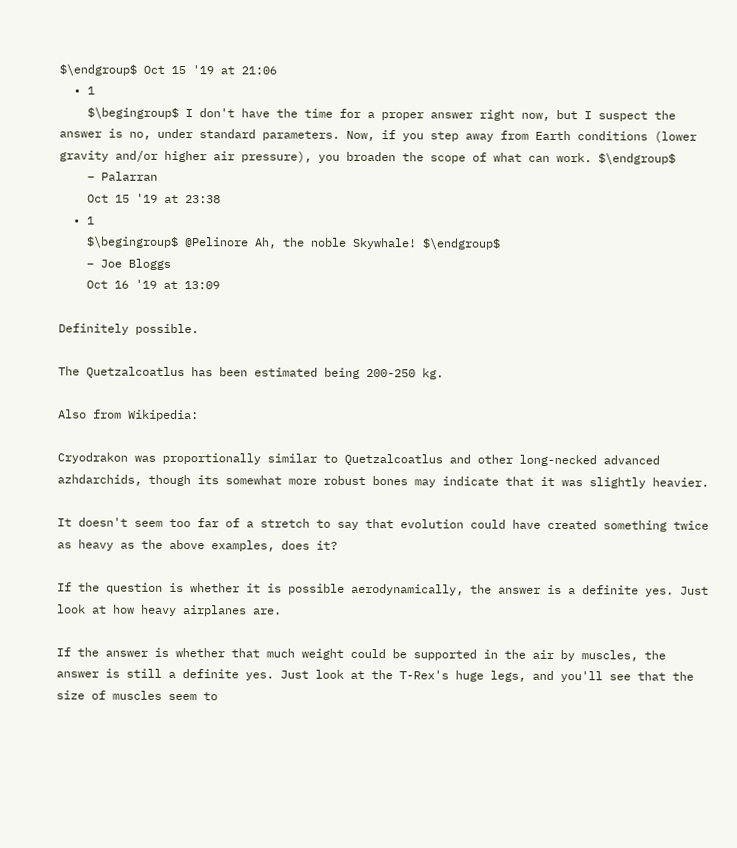$\endgroup$ Oct 15 '19 at 21:06
  • 1
    $\begingroup$ I don't have the time for a proper answer right now, but I suspect the answer is no, under standard parameters. Now, if you step away from Earth conditions (lower gravity and/or higher air pressure), you broaden the scope of what can work. $\endgroup$
    – Palarran
    Oct 15 '19 at 23:38
  • 1
    $\begingroup$ @Pelinore Ah, the noble Skywhale! $\endgroup$
    – Joe Bloggs
    Oct 16 '19 at 13:09

Definitely possible.

The Quetzalcoatlus has been estimated being 200-250 kg.

Also from Wikipedia:

Cryodrakon was proportionally similar to Quetzalcoatlus and other long-necked advanced azhdarchids, though its somewhat more robust bones may indicate that it was slightly heavier.

It doesn't seem too far of a stretch to say that evolution could have created something twice as heavy as the above examples, does it?

If the question is whether it is possible aerodynamically, the answer is a definite yes. Just look at how heavy airplanes are.

If the answer is whether that much weight could be supported in the air by muscles, the answer is still a definite yes. Just look at the T-Rex's huge legs, and you'll see that the size of muscles seem to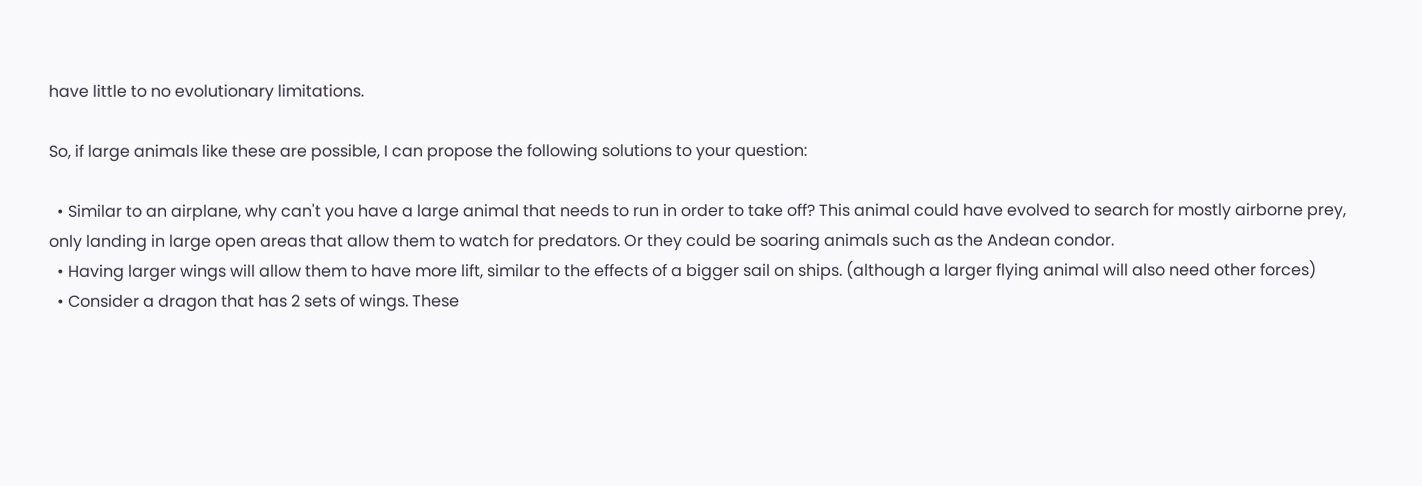have little to no evolutionary limitations.

So, if large animals like these are possible, I can propose the following solutions to your question:

  • Similar to an airplane, why can't you have a large animal that needs to run in order to take off? This animal could have evolved to search for mostly airborne prey, only landing in large open areas that allow them to watch for predators. Or they could be soaring animals such as the Andean condor.
  • Having larger wings will allow them to have more lift, similar to the effects of a bigger sail on ships. (although a larger flying animal will also need other forces)
  • Consider a dragon that has 2 sets of wings. These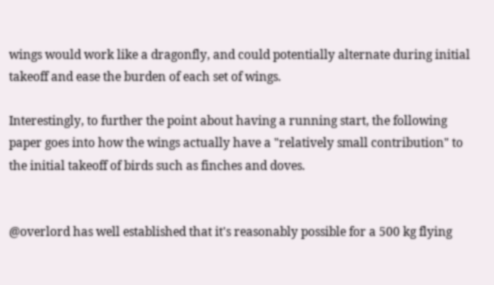wings would work like a dragonfly, and could potentially alternate during initial takeoff and ease the burden of each set of wings.

Interestingly, to further the point about having a running start, the following paper goes into how the wings actually have a "relatively small contribution" to the initial takeoff of birds such as finches and doves.


@overlord has well established that it's reasonably possible for a 500 kg flying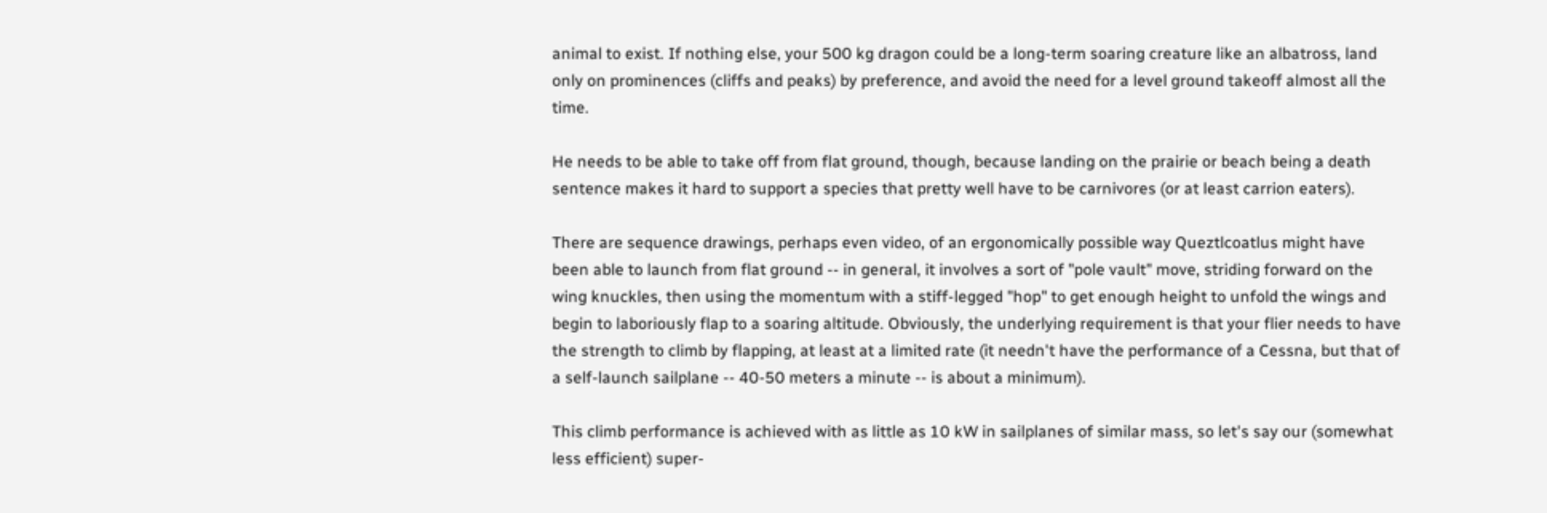animal to exist. If nothing else, your 500 kg dragon could be a long-term soaring creature like an albatross, land only on prominences (cliffs and peaks) by preference, and avoid the need for a level ground takeoff almost all the time.

He needs to be able to take off from flat ground, though, because landing on the prairie or beach being a death sentence makes it hard to support a species that pretty well have to be carnivores (or at least carrion eaters).

There are sequence drawings, perhaps even video, of an ergonomically possible way Queztlcoatlus might have been able to launch from flat ground -- in general, it involves a sort of "pole vault" move, striding forward on the wing knuckles, then using the momentum with a stiff-legged "hop" to get enough height to unfold the wings and begin to laboriously flap to a soaring altitude. Obviously, the underlying requirement is that your flier needs to have the strength to climb by flapping, at least at a limited rate (it needn't have the performance of a Cessna, but that of a self-launch sailplane -- 40-50 meters a minute -- is about a minimum).

This climb performance is achieved with as little as 10 kW in sailplanes of similar mass, so let's say our (somewhat less efficient) super-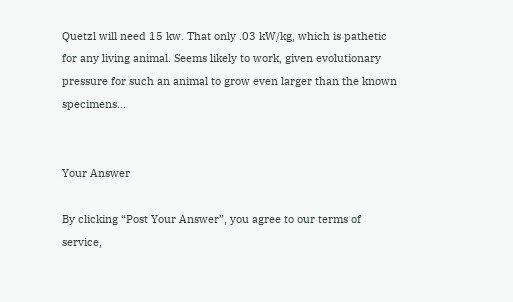Quetzl will need 15 kw. That only .03 kW/kg, which is pathetic for any living animal. Seems likely to work, given evolutionary pressure for such an animal to grow even larger than the known specimens...


Your Answer

By clicking “Post Your Answer”, you agree to our terms of service,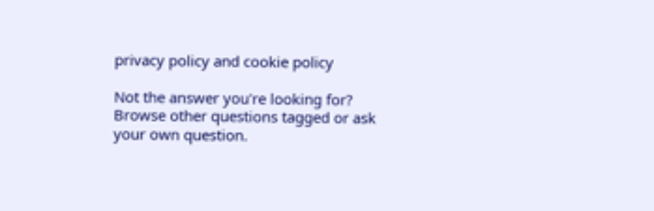privacy policy and cookie policy

Not the answer you're looking for? Browse other questions tagged or ask your own question.